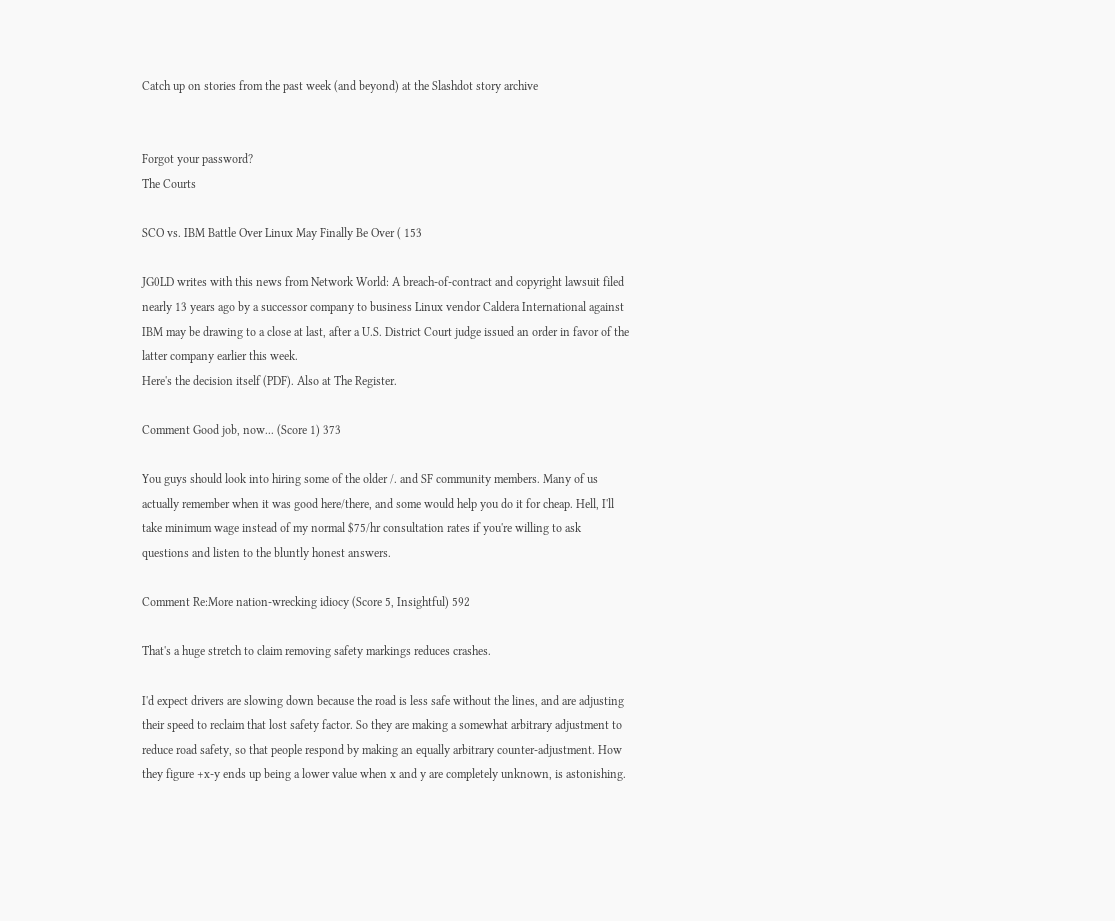Catch up on stories from the past week (and beyond) at the Slashdot story archive


Forgot your password?
The Courts

SCO vs. IBM Battle Over Linux May Finally Be Over ( 153

JG0LD writes with this news from Network World: A breach-of-contract and copyright lawsuit filed nearly 13 years ago by a successor company to business Linux vendor Caldera International against IBM may be drawing to a close at last, after a U.S. District Court judge issued an order in favor of the latter company earlier this week.
Here's the decision itself (PDF). Also at The Register.

Comment Good job, now... (Score 1) 373

You guys should look into hiring some of the older /. and SF community members. Many of us actually remember when it was good here/there, and some would help you do it for cheap. Hell, I'll take minimum wage instead of my normal $75/hr consultation rates if you're willing to ask questions and listen to the bluntly honest answers.

Comment Re:More nation-wrecking idiocy (Score 5, Insightful) 592

That's a huge stretch to claim removing safety markings reduces crashes.

I'd expect drivers are slowing down because the road is less safe without the lines, and are adjusting their speed to reclaim that lost safety factor. So they are making a somewhat arbitrary adjustment to reduce road safety, so that people respond by making an equally arbitrary counter-adjustment. How they figure +x-y ends up being a lower value when x and y are completely unknown, is astonishing.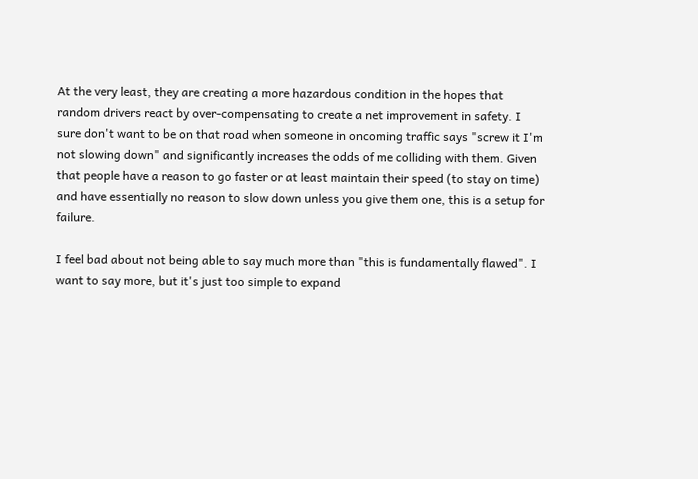At the very least, they are creating a more hazardous condition in the hopes that random drivers react by over-compensating to create a net improvement in safety. I sure don't want to be on that road when someone in oncoming traffic says "screw it I'm not slowing down" and significantly increases the odds of me colliding with them. Given that people have a reason to go faster or at least maintain their speed (to stay on time) and have essentially no reason to slow down unless you give them one, this is a setup for failure.

I feel bad about not being able to say much more than "this is fundamentally flawed". I want to say more, but it's just too simple to expand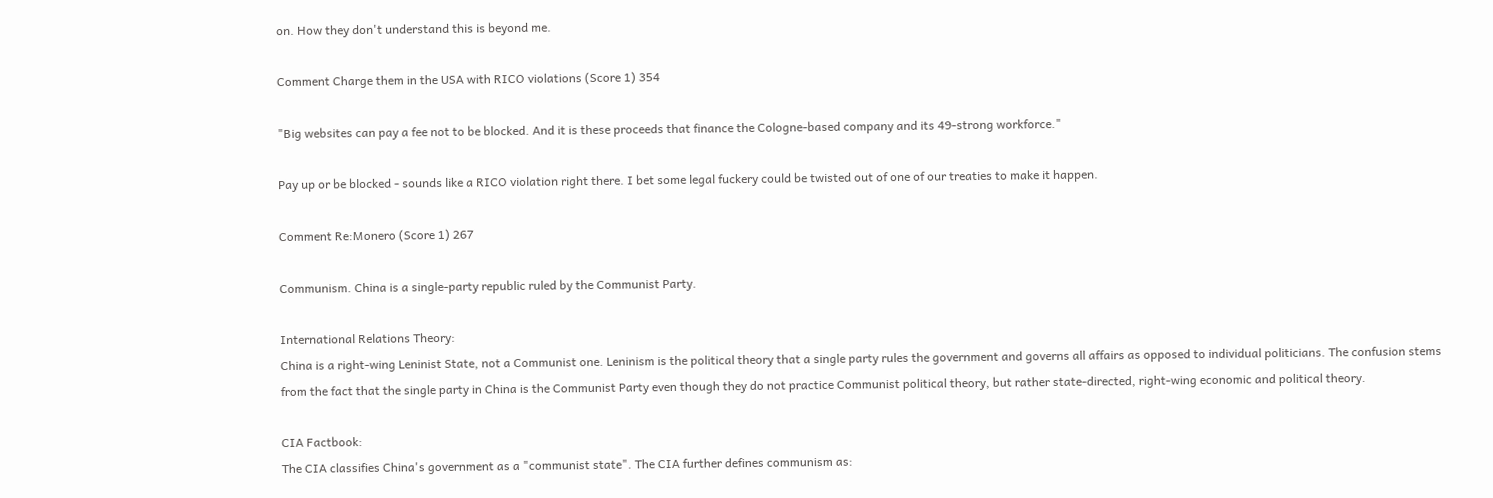on. How they don't understand this is beyond me.

Comment Charge them in the USA with RICO violations (Score 1) 354

"Big websites can pay a fee not to be blocked. And it is these proceeds that finance the Cologne-based company and its 49-strong workforce."

Pay up or be blocked - sounds like a RICO violation right there. I bet some legal fuckery could be twisted out of one of our treaties to make it happen.

Comment Re:Monero (Score 1) 267

Communism. China is a single-party republic ruled by the Communist Party.

International Relations Theory:
China is a right-wing Leninist State, not a Communist one. Leninism is the political theory that a single party rules the government and governs all affairs as opposed to individual politicians. The confusion stems from the fact that the single party in China is the Communist Party even though they do not practice Communist political theory, but rather state-directed, right-wing economic and political theory.

CIA Factbook:
The CIA classifies China's government as a "communist state". The CIA further defines communism as: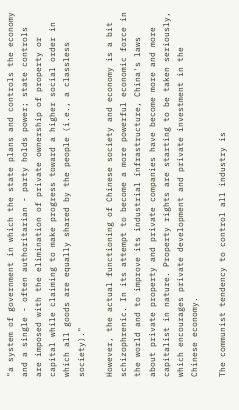"a system of government in which the state plans and controls the economy and a single - often authoritarian - party holds power; state controls are imposed with the elimination of private ownership of property or capital while claiming to make progress toward a higher social order in which all goods are equally shared by the people (i.e., a classless society)."

However, the actual functioning of Chinese society and economy is a bit schizophrenic. In its attempt to become a more powerful economic force in the world and to improve its industrial infrastructure, China's laws about private property and private companies have become more and more capitalist in nature. Property rights are starting to be taken seriously, which encourages private development and private investment in the Chinese economy.

The communist tendency to control all industry is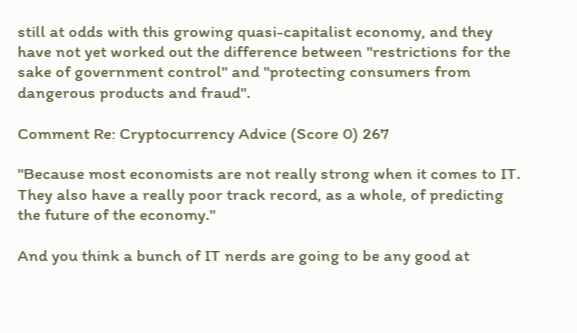still at odds with this growing quasi-capitalist economy, and they have not yet worked out the difference between "restrictions for the sake of government control" and "protecting consumers from dangerous products and fraud".

Comment Re: Cryptocurrency Advice (Score 0) 267

"Because most economists are not really strong when it comes to IT. They also have a really poor track record, as a whole, of predicting the future of the economy."

And you think a bunch of IT nerds are going to be any good at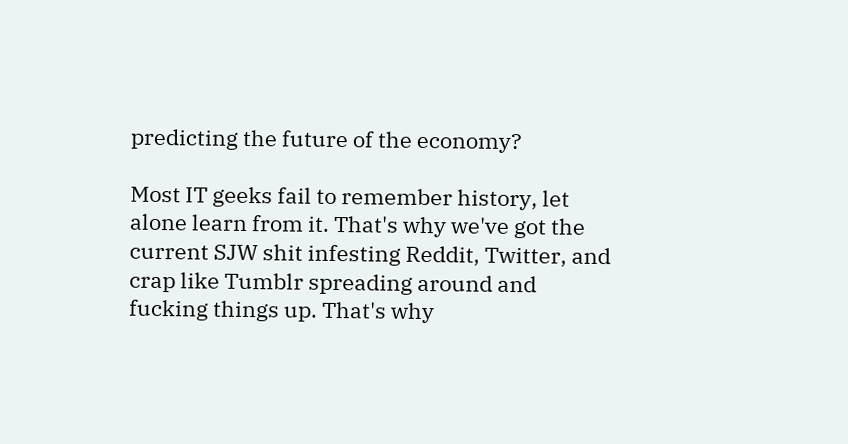predicting the future of the economy?

Most IT geeks fail to remember history, let alone learn from it. That's why we've got the current SJW shit infesting Reddit, Twitter, and crap like Tumblr spreading around and fucking things up. That's why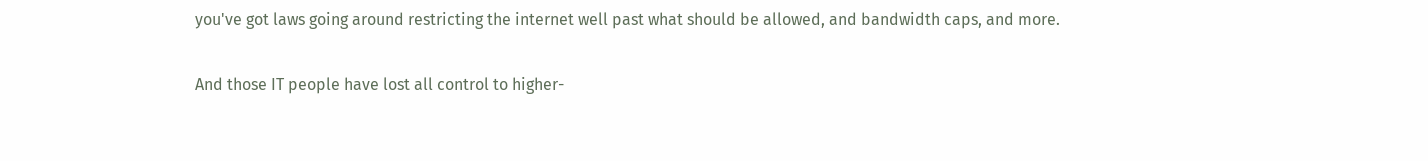you've got laws going around restricting the internet well past what should be allowed, and bandwidth caps, and more.

And those IT people have lost all control to higher-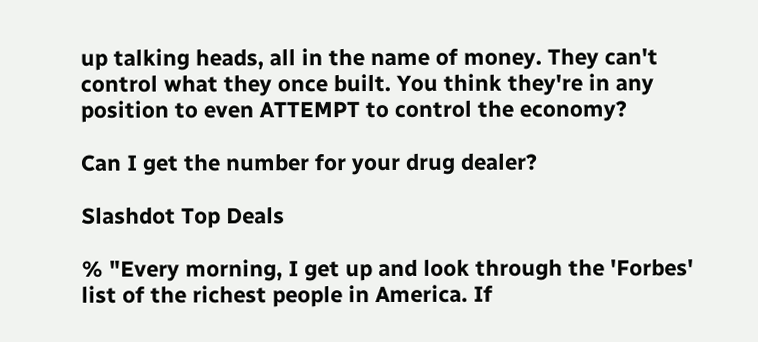up talking heads, all in the name of money. They can't control what they once built. You think they're in any position to even ATTEMPT to control the economy?

Can I get the number for your drug dealer?

Slashdot Top Deals

% "Every morning, I get up and look through the 'Forbes' list of the richest people in America. If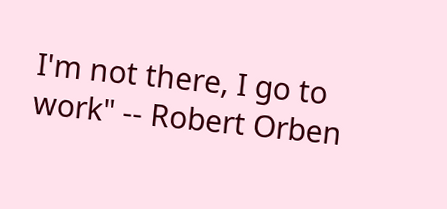I'm not there, I go to work" -- Robert Orben